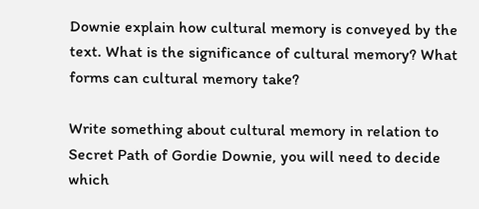Downie explain how cultural memory is conveyed by the text. What is the significance of cultural memory? What forms can cultural memory take?

Write something about cultural memory in relation to Secret Path of Gordie Downie, you will need to decide which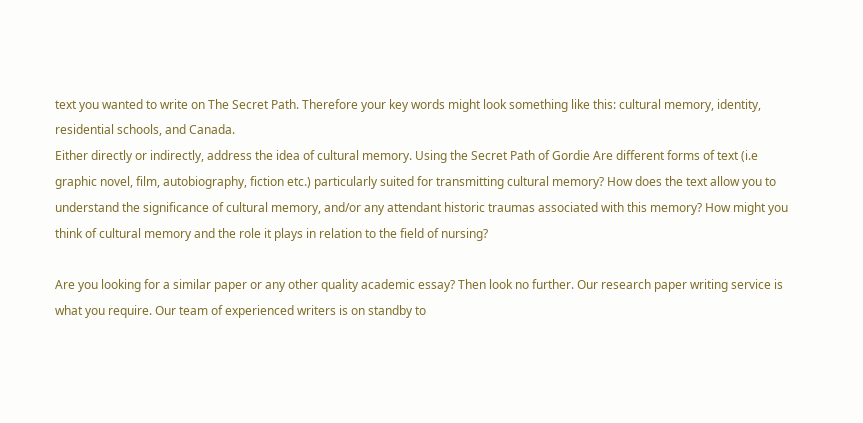text you wanted to write on The Secret Path. Therefore your key words might look something like this: cultural memory, identity, residential schools, and Canada.
Either directly or indirectly, address the idea of cultural memory. Using the Secret Path of Gordie Are different forms of text (i.e graphic novel, film, autobiography, fiction etc.) particularly suited for transmitting cultural memory? How does the text allow you to understand the significance of cultural memory, and/or any attendant historic traumas associated with this memory? How might you think of cultural memory and the role it plays in relation to the field of nursing?

Are you looking for a similar paper or any other quality academic essay? Then look no further. Our research paper writing service is what you require. Our team of experienced writers is on standby to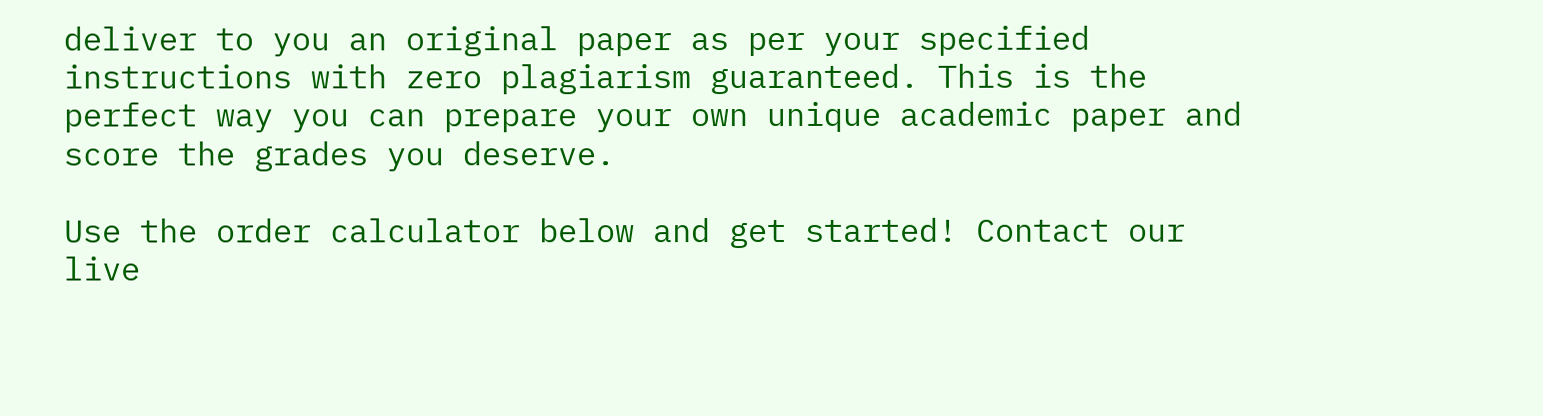deliver to you an original paper as per your specified instructions with zero plagiarism guaranteed. This is the perfect way you can prepare your own unique academic paper and score the grades you deserve.

Use the order calculator below and get started! Contact our live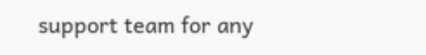support team for any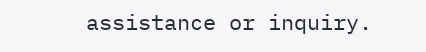assistance or inquiry.